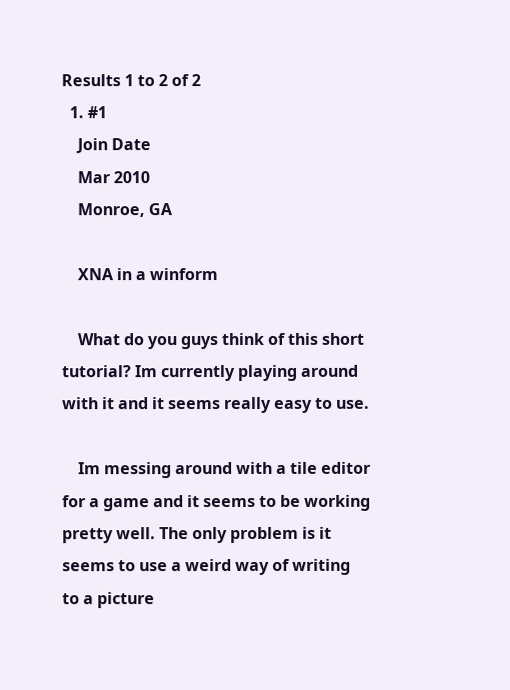Results 1 to 2 of 2
  1. #1
    Join Date
    Mar 2010
    Monroe, GA

    XNA in a winform

    What do you guys think of this short tutorial? Im currently playing around with it and it seems really easy to use.

    Im messing around with a tile editor for a game and it seems to be working pretty well. The only problem is it seems to use a weird way of writing to a picture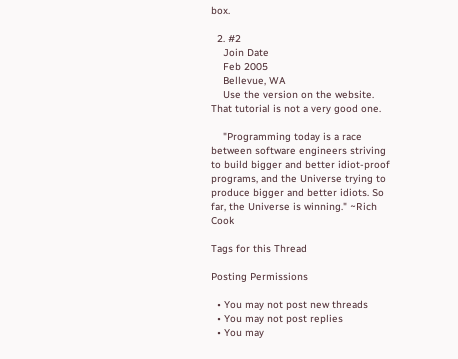box.

  2. #2
    Join Date
    Feb 2005
    Bellevue, WA
    Use the version on the website. That tutorial is not a very good one.

    "Programming today is a race between software engineers striving to build bigger and better idiot-proof programs, and the Universe trying to produce bigger and better idiots. So far, the Universe is winning." ~Rich Cook

Tags for this Thread

Posting Permissions

  • You may not post new threads
  • You may not post replies
  • You may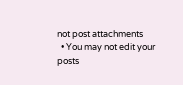not post attachments
  • You may not edit your posts